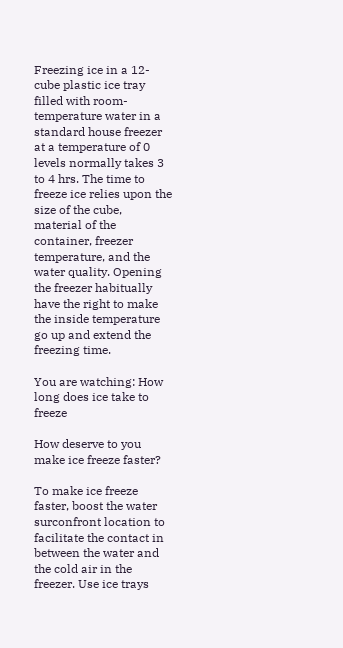Freezing ice in a 12-cube plastic ice tray filled with room-temperature water in a standard house freezer at a temperature of 0 levels normally takes 3 to 4 hrs. The time to freeze ice relies upon the size of the cube, material of the container, freezer temperature, and the water quality. Opening the freezer habitually have the right to make the inside temperature go up and extend the freezing time.

You are watching: How long does ice take to freeze

How deserve to you make ice freeze faster?

To make ice freeze faster, boost the water surconfront location to facilitate the contact in between the water and the cold air in the freezer. Use ice trays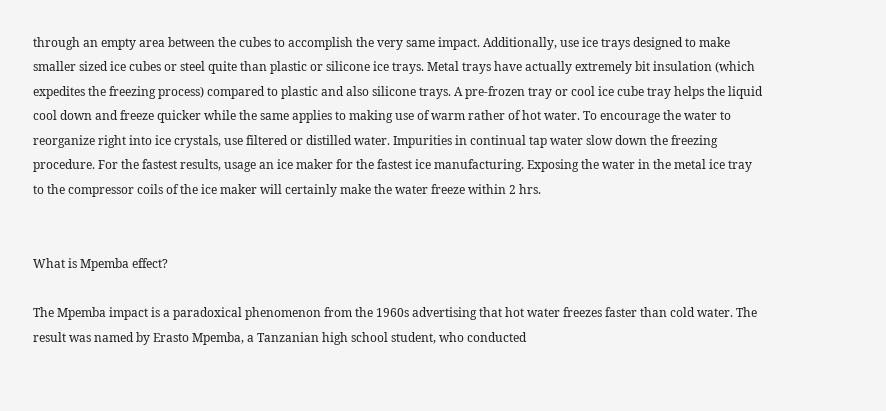through an empty area between the cubes to accomplish the very same impact. Additionally, use ice trays designed to make smaller sized ice cubes or steel quite than plastic or silicone ice trays. Metal trays have actually extremely bit insulation (which expedites the freezing process) compared to plastic and also silicone trays. A pre-frozen tray or cool ice cube tray helps the liquid cool down and freeze quicker while the same applies to making use of warm rather of hot water. To encourage the water to reorganize right into ice crystals, use filtered or distilled water. Impurities in continual tap water slow down the freezing procedure. For the fastest results, usage an ice maker for the fastest ice manufacturing. Exposing the water in the metal ice tray to the compressor coils of the ice maker will certainly make the water freeze within 2 hrs.


What is Mpemba effect?

The Mpemba impact is a paradoxical phenomenon from the 1960s advertising that hot water freezes faster than cold water. The result was named by Erasto Mpemba, a Tanzanian high school student, who conducted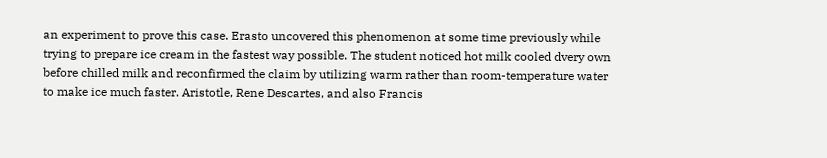an experiment to prove this case. Erasto uncovered this phenomenon at some time previously while trying to prepare ice cream in the fastest way possible. The student noticed hot milk cooled dvery own before chilled milk and reconfirmed the claim by utilizing warm rather than room-temperature water to make ice much faster. Aristotle, Rene Descartes, and also Francis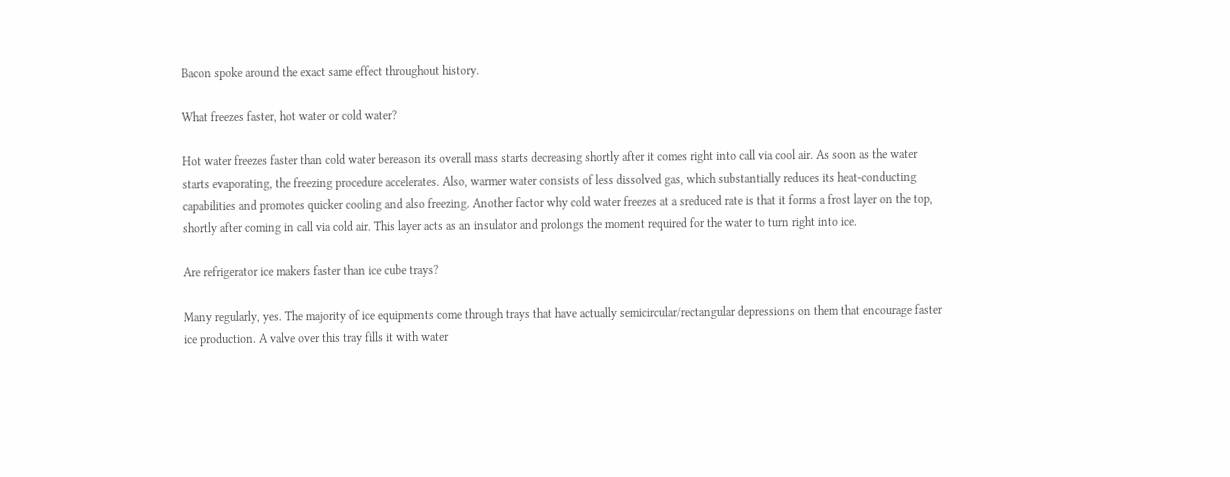Bacon spoke around the exact same effect throughout history.

What freezes faster, hot water or cold water?

Hot water freezes faster than cold water bereason its overall mass starts decreasing shortly after it comes right into call via cool air. As soon as the water starts evaporating, the freezing procedure accelerates. Also, warmer water consists of less dissolved gas, which substantially reduces its heat-conducting capabilities and promotes quicker cooling and also freezing. Another factor why cold water freezes at a sreduced rate is that it forms a frost layer on the top, shortly after coming in call via cold air. This layer acts as an insulator and prolongs the moment required for the water to turn right into ice.

Are refrigerator ice makers faster than ice cube trays?

Many regularly, yes. The majority of ice equipments come through trays that have actually semicircular/rectangular depressions on them that encourage faster ice production. A valve over this tray fills it with water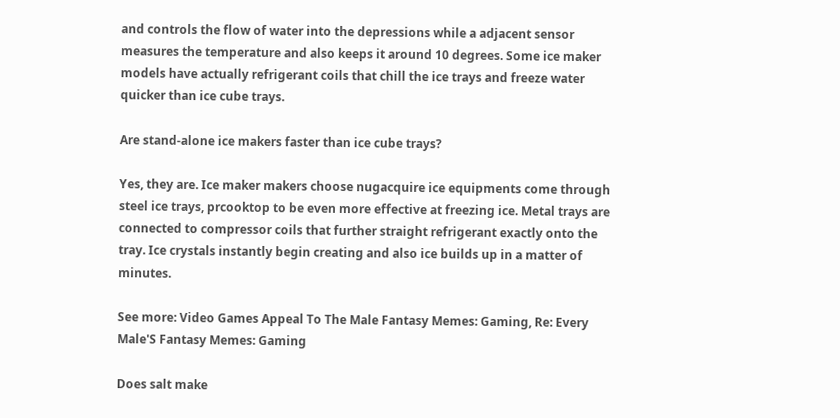and controls the flow of water into the depressions while a adjacent sensor measures the temperature and also keeps it around 10 degrees. Some ice maker models have actually refrigerant coils that chill the ice trays and freeze water quicker than ice cube trays.

Are stand-alone ice makers faster than ice cube trays?

Yes, they are. Ice maker makers choose nugacquire ice equipments come through steel ice trays, prcooktop to be even more effective at freezing ice. Metal trays are connected to compressor coils that further straight refrigerant exactly onto the tray. Ice crystals instantly begin creating and also ice builds up in a matter of minutes.

See more: Video Games Appeal To The Male Fantasy Memes: Gaming, Re: Every Male'S Fantasy Memes: Gaming

Does salt make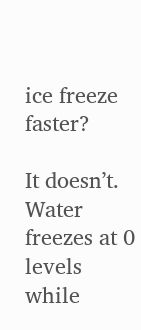ice freeze faster?

It doesn’t. Water freezes at 0 levels while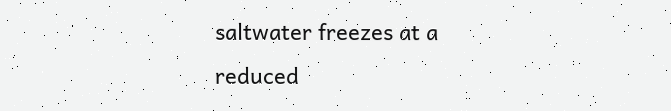saltwater freezes at a reduced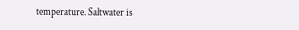temperature. Saltwater is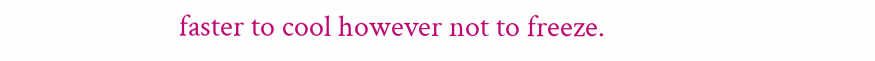faster to cool however not to freeze.